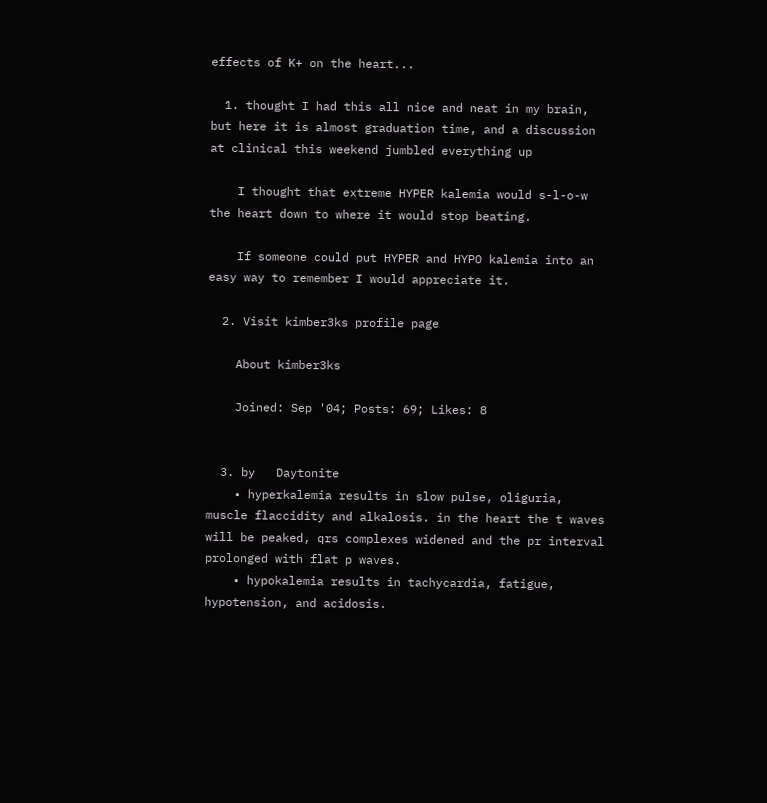effects of K+ on the heart...

  1. thought I had this all nice and neat in my brain, but here it is almost graduation time, and a discussion at clinical this weekend jumbled everything up

    I thought that extreme HYPER kalemia would s-l-o-w the heart down to where it would stop beating.

    If someone could put HYPER and HYPO kalemia into an easy way to remember I would appreciate it.

  2. Visit kimber3ks profile page

    About kimber3ks

    Joined: Sep '04; Posts: 69; Likes: 8


  3. by   Daytonite
    • hyperkalemia results in slow pulse, oliguria, muscle flaccidity and alkalosis. in the heart the t waves will be peaked, qrs complexes widened and the pr interval prolonged with flat p waves.
    • hypokalemia results in tachycardia, fatigue, hypotension, and acidosis.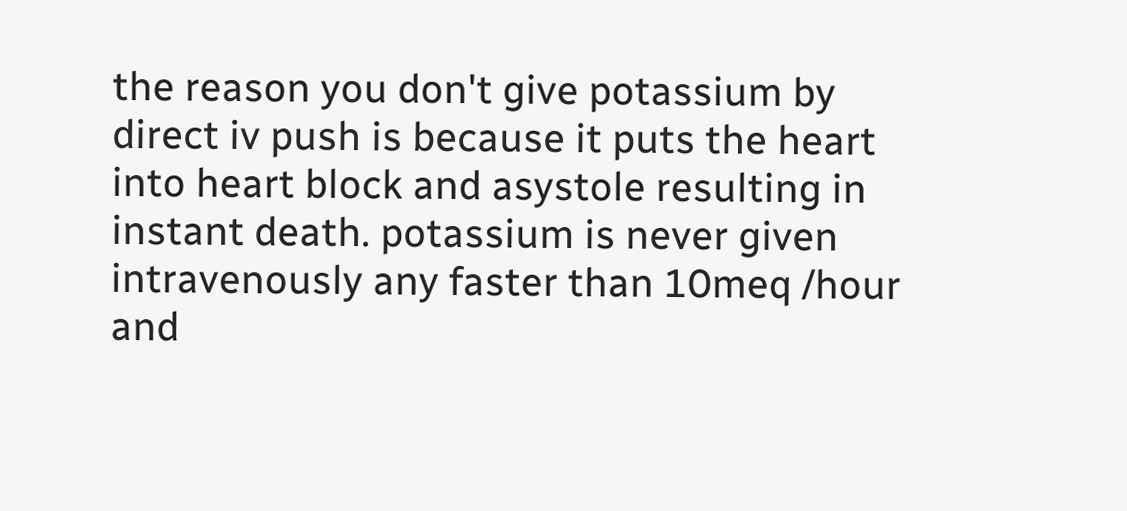the reason you don't give potassium by direct iv push is because it puts the heart into heart block and asystole resulting in instant death. potassium is never given intravenously any faster than 10meq /hour and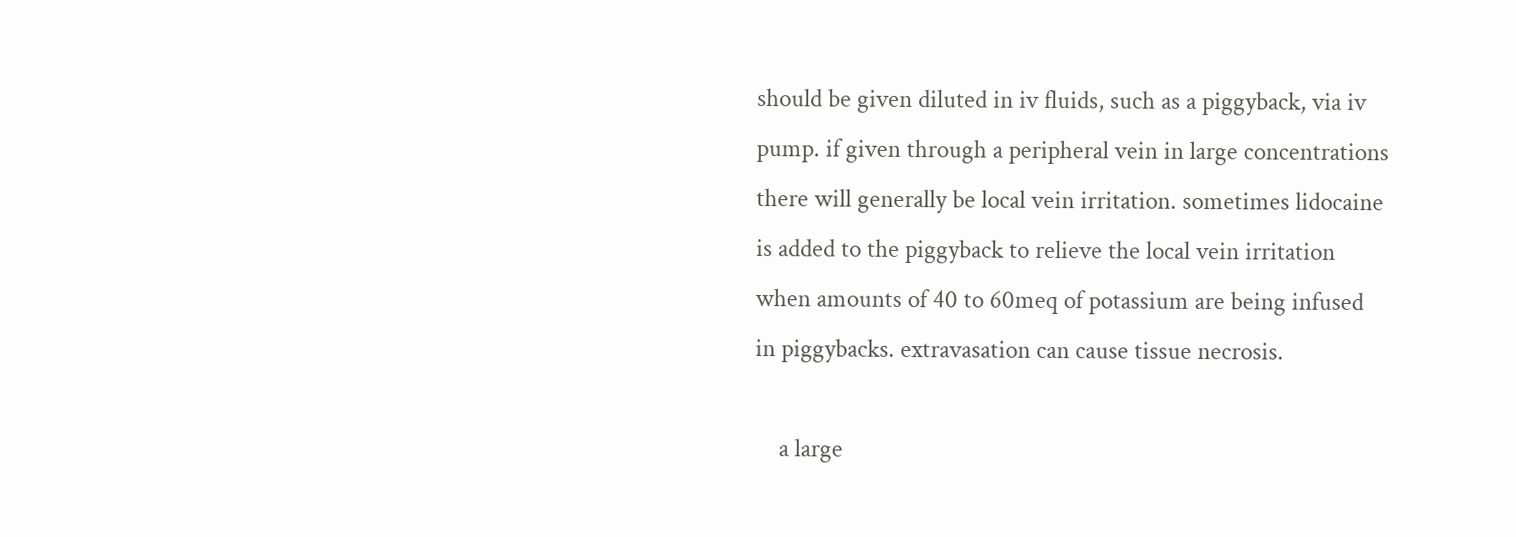should be given diluted in iv fluids, such as a piggyback, via iv pump. if given through a peripheral vein in large concentrations there will generally be local vein irritation. sometimes lidocaine is added to the piggyback to relieve the local vein irritation when amounts of 40 to 60meq of potassium are being infused in piggybacks. extravasation can cause tissue necrosis.

    a large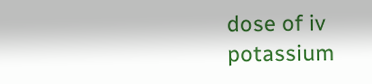dose of iv potassium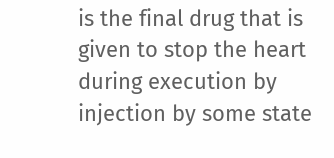is the final drug that is given to stop the heart during execution by injection by some state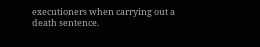executioners when carrying out a death sentence.